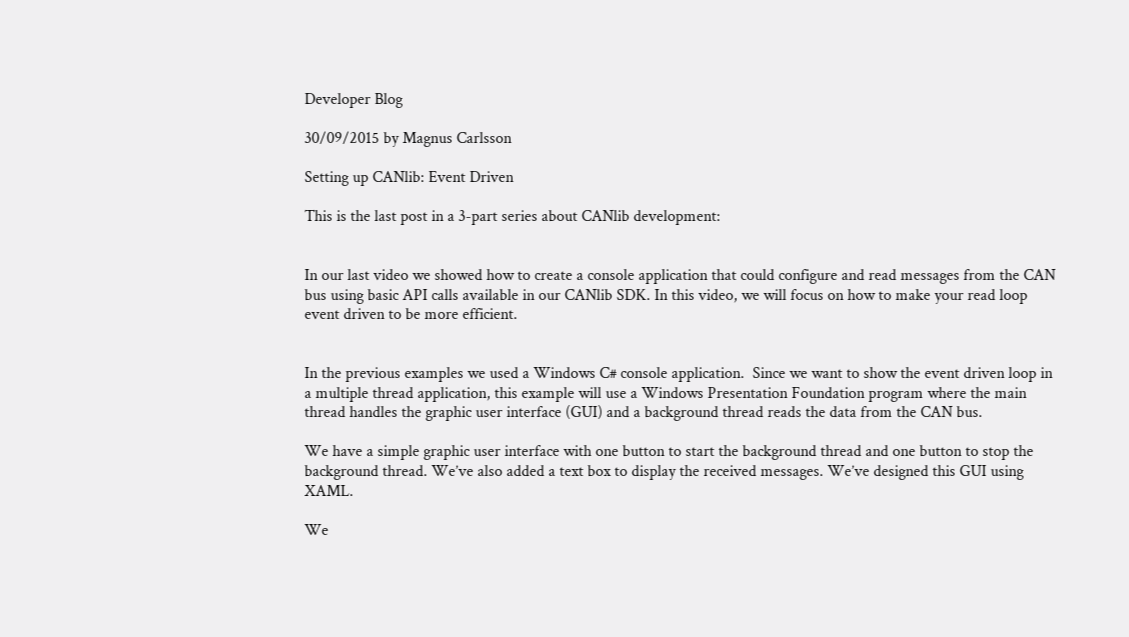Developer Blog

30/09/2015 by Magnus Carlsson

Setting up CANlib: Event Driven

This is the last post in a 3-part series about CANlib development:


In our last video we showed how to create a console application that could configure and read messages from the CAN bus using basic API calls available in our CANlib SDK. In this video, we will focus on how to make your read loop event driven to be more efficient.


In the previous examples we used a Windows C# console application.  Since we want to show the event driven loop in a multiple thread application, this example will use a Windows Presentation Foundation program where the main thread handles the graphic user interface (GUI) and a background thread reads the data from the CAN bus.

We have a simple graphic user interface with one button to start the background thread and one button to stop the background thread. We’ve also added a text box to display the received messages. We’ve designed this GUI using XAML.

We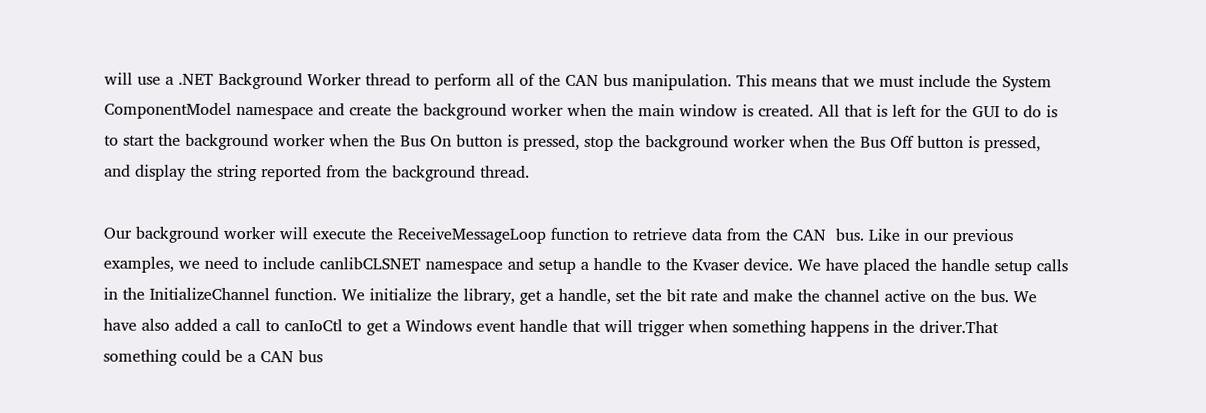will use a .NET Background Worker thread to perform all of the CAN bus manipulation. This means that we must include the System ComponentModel namespace and create the background worker when the main window is created. All that is left for the GUI to do is to start the background worker when the Bus On button is pressed, stop the background worker when the Bus Off button is pressed, and display the string reported from the background thread.

Our background worker will execute the ReceiveMessageLoop function to retrieve data from the CAN  bus. Like in our previous examples, we need to include canlibCLSNET namespace and setup a handle to the Kvaser device. We have placed the handle setup calls in the InitializeChannel function. We initialize the library, get a handle, set the bit rate and make the channel active on the bus. We have also added a call to canIoCtl to get a Windows event handle that will trigger when something happens in the driver.That something could be a CAN bus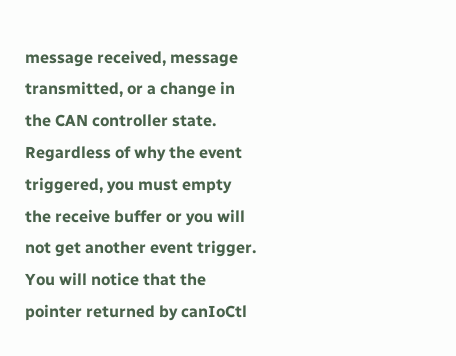message received, message transmitted, or a change in the CAN controller state. Regardless of why the event triggered, you must empty the receive buffer or you will not get another event trigger. You will notice that the pointer returned by canIoCtl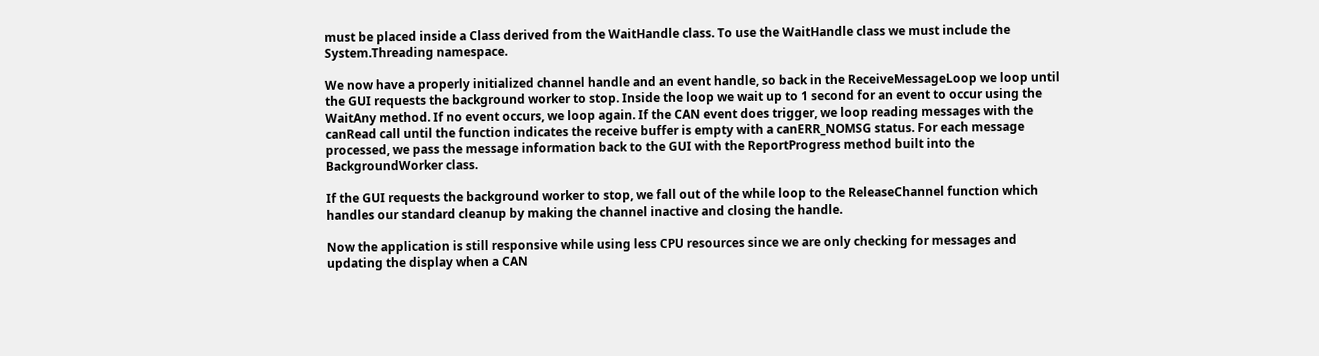must be placed inside a Class derived from the WaitHandle class. To use the WaitHandle class we must include the System.Threading namespace.

We now have a properly initialized channel handle and an event handle, so back in the ReceiveMessageLoop we loop until the GUI requests the background worker to stop. Inside the loop we wait up to 1 second for an event to occur using the WaitAny method. If no event occurs, we loop again. If the CAN event does trigger, we loop reading messages with the canRead call until the function indicates the receive buffer is empty with a canERR_NOMSG status. For each message processed, we pass the message information back to the GUI with the ReportProgress method built into the BackgroundWorker class.

If the GUI requests the background worker to stop, we fall out of the while loop to the ReleaseChannel function which handles our standard cleanup by making the channel inactive and closing the handle.

Now the application is still responsive while using less CPU resources since we are only checking for messages and updating the display when a CAN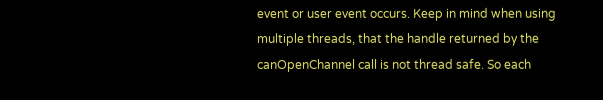event or user event occurs. Keep in mind when using multiple threads, that the handle returned by the canOpenChannel call is not thread safe. So each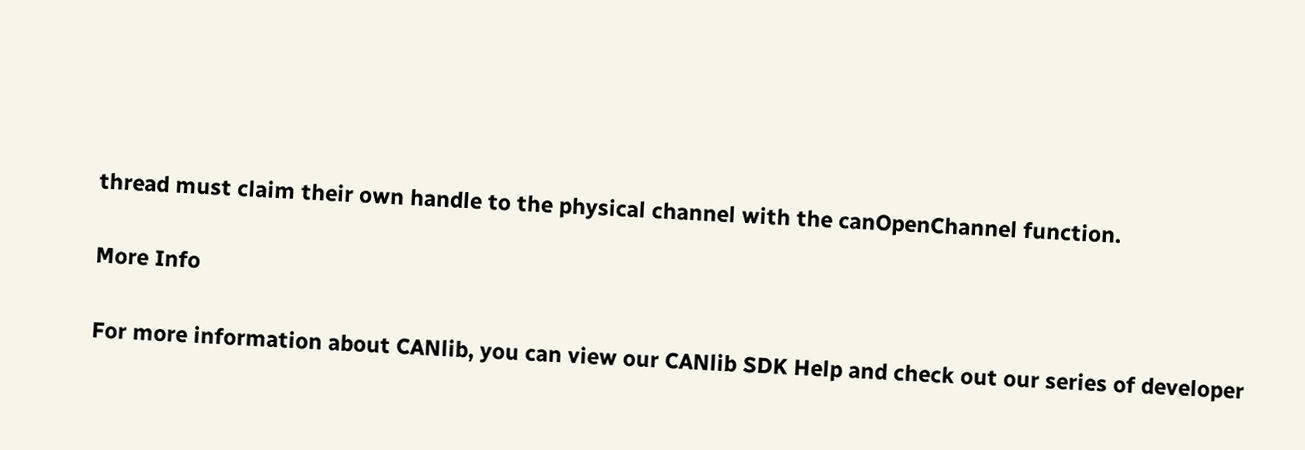thread must claim their own handle to the physical channel with the canOpenChannel function.

More Info

For more information about CANlib, you can view our CANlib SDK Help and check out our series of developer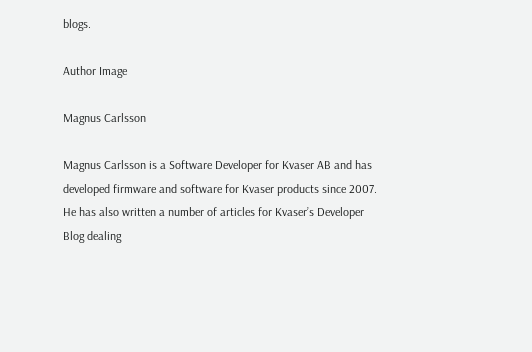blogs.

Author Image

Magnus Carlsson

Magnus Carlsson is a Software Developer for Kvaser AB and has developed firmware and software for Kvaser products since 2007. He has also written a number of articles for Kvaser’s Developer Blog dealing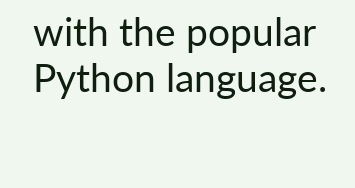with the popular Python language.